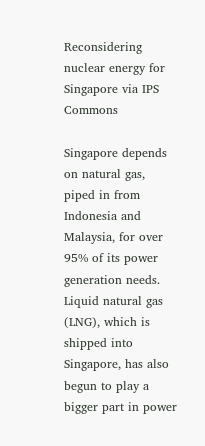Reconsidering nuclear energy for Singapore via IPS Commons

Singapore depends on natural gas, piped in from Indonesia and Malaysia, for over 95% of its power generation needs. Liquid natural gas (LNG), which is shipped into Singapore, has also begun to play a bigger part in power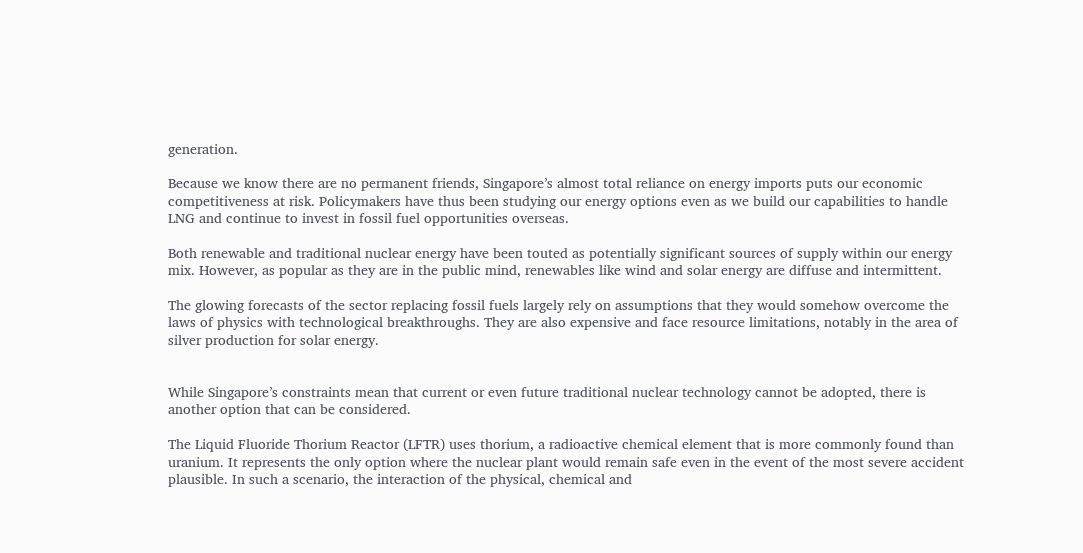generation.

Because we know there are no permanent friends, Singapore’s almost total reliance on energy imports puts our economic competitiveness at risk. Policymakers have thus been studying our energy options even as we build our capabilities to handle LNG and continue to invest in fossil fuel opportunities overseas.

Both renewable and traditional nuclear energy have been touted as potentially significant sources of supply within our energy mix. However, as popular as they are in the public mind, renewables like wind and solar energy are diffuse and intermittent.

The glowing forecasts of the sector replacing fossil fuels largely rely on assumptions that they would somehow overcome the laws of physics with technological breakthroughs. They are also expensive and face resource limitations, notably in the area of silver production for solar energy.


While Singapore’s constraints mean that current or even future traditional nuclear technology cannot be adopted, there is another option that can be considered.

The Liquid Fluoride Thorium Reactor (LFTR) uses thorium, a radioactive chemical element that is more commonly found than uranium. It represents the only option where the nuclear plant would remain safe even in the event of the most severe accident plausible. In such a scenario, the interaction of the physical, chemical and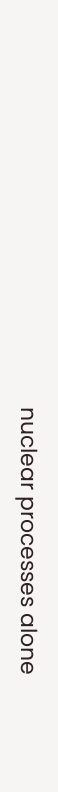nuclear processes alone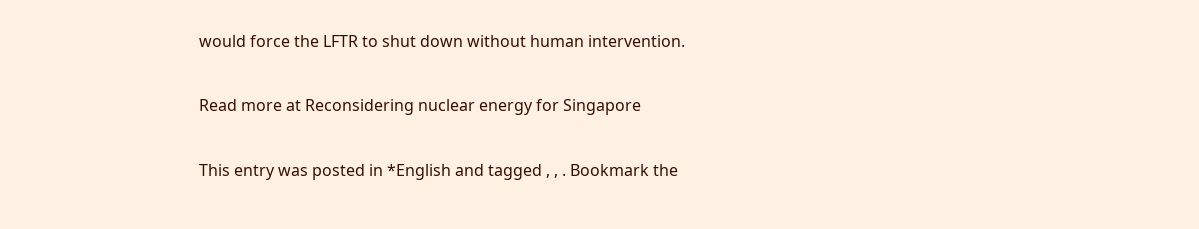would force the LFTR to shut down without human intervention.

Read more at Reconsidering nuclear energy for Singapore

This entry was posted in *English and tagged , , . Bookmark the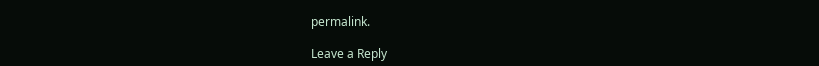permalink.

Leave a Reply